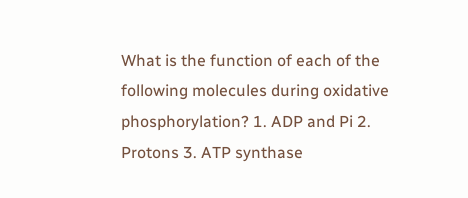What is the function of each of the following molecules during oxidative phosphorylation? 1. ADP and Pi 2. Protons 3. ATP synthase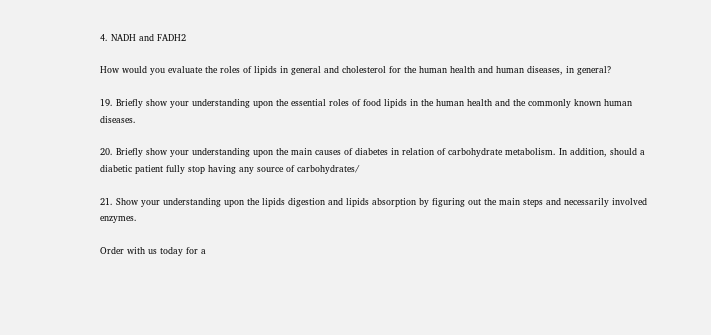4. NADH and FADH2

How would you evaluate the roles of lipids in general and cholesterol for the human health and human diseases, in general?

19. Briefly show your understanding upon the essential roles of food lipids in the human health and the commonly known human diseases.

20. Briefly show your understanding upon the main causes of diabetes in relation of carbohydrate metabolism. In addition, should a diabetic patient fully stop having any source of carbohydrates/

21. Show your understanding upon the lipids digestion and lipids absorption by figuring out the main steps and necessarily involved enzymes.

Order with us today for a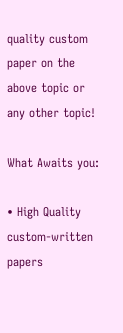quality custom paper on the above topic or any other topic!

What Awaits you:

• High Quality custom-written papers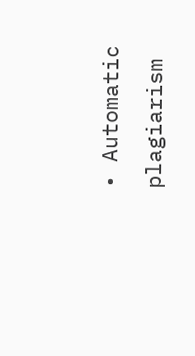• Automatic plagiarism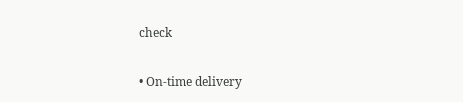check

• On-time delivery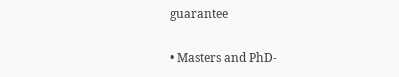guarantee

• Masters and PhD-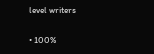level writers

• 100%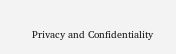Privacy and Confidentiality